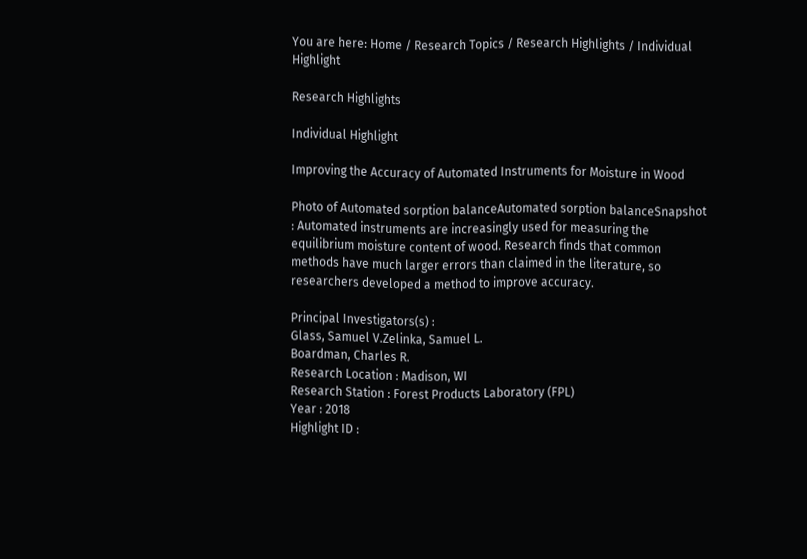You are here: Home / Research Topics / Research Highlights / Individual Highlight

Research Highlights

Individual Highlight

Improving the Accuracy of Automated Instruments for Moisture in Wood

Photo of Automated sorption balanceAutomated sorption balanceSnapshot : Automated instruments are increasingly used for measuring the equilibrium moisture content of wood. Research finds that common methods have much larger errors than claimed in the literature, so researchers developed a method to improve accuracy.

Principal Investigators(s) :
Glass, Samuel V.Zelinka, Samuel L.
Boardman, Charles R.
Research Location : Madison, WI
Research Station : Forest Products Laboratory (FPL)
Year : 2018
Highlight ID :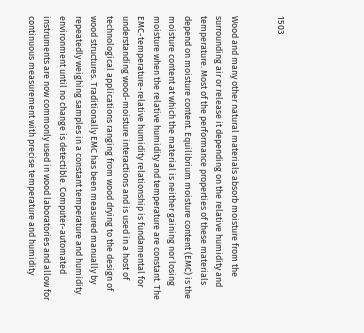1503


Wood and many other natural materials absorb moisture from the surrounding air or release it depending on the relative humidity and temperature. Most of the performance properties of these materials depend on moisture content. Equilibrium moisture content (EMC) is the moisture content at which the material is neither gaining nor losing moisture when the relative humidity and temperature are constant. The EMC-temperature-relative humidity relationship is fundamental for understanding wood-moisture interactions and is used in a host of technological applications ranging from wood drying to the design of wood structures. Traditionally EMC has been measured manually by repeatedly weighing samples in a constant temperature and humidity environment until no change is detectible. Computer-automated instruments are now commonly used in wood laboratories and allow for continuous measurement with precise temperature and humidity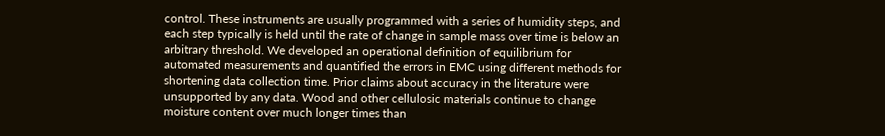control. These instruments are usually programmed with a series of humidity steps, and each step typically is held until the rate of change in sample mass over time is below an arbitrary threshold. We developed an operational definition of equilibrium for automated measurements and quantified the errors in EMC using different methods for shortening data collection time. Prior claims about accuracy in the literature were unsupported by any data. Wood and other cellulosic materials continue to change moisture content over much longer times than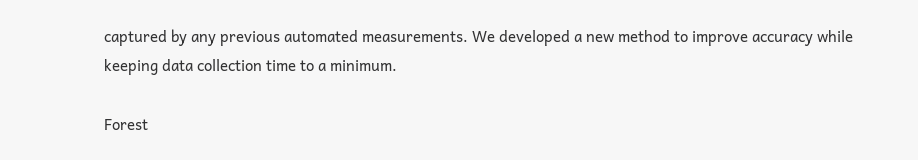captured by any previous automated measurements. We developed a new method to improve accuracy while keeping data collection time to a minimum.

Forest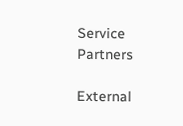Service Partners

External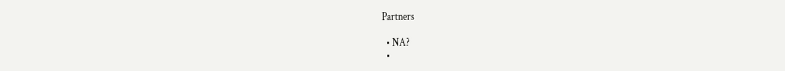Partners

  • NA?
  •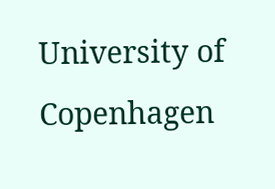University of Copenhagen